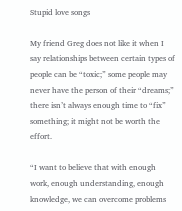Stupid love songs

My friend Greg does not like it when I say relationships between certain types of people can be “toxic;” some people may never have the person of their “dreams;” there isn’t always enough time to “fix” something; it might not be worth the effort.

“I want to believe that with enough work, enough understanding, enough knowledge, we can overcome problems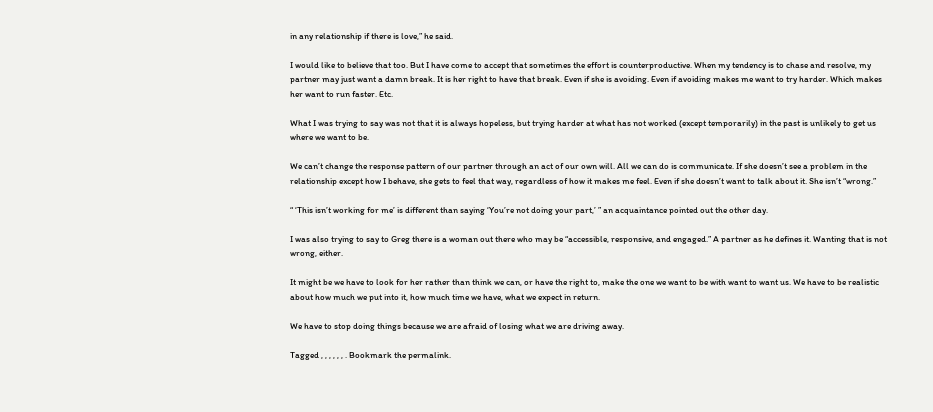in any relationship if there is love,” he said.

I would like to believe that too. But I have come to accept that sometimes the effort is counterproductive. When my tendency is to chase and resolve, my partner may just want a damn break. It is her right to have that break. Even if she is avoiding. Even if avoiding makes me want to try harder. Which makes her want to run faster. Etc.

What I was trying to say was not that it is always hopeless, but trying harder at what has not worked (except temporarily) in the past is unlikely to get us where we want to be.

We can’t change the response pattern of our partner through an act of our own will. All we can do is communicate. If she doesn’t see a problem in the relationship except how I behave, she gets to feel that way, regardless of how it makes me feel. Even if she doesn’t want to talk about it. She isn’t “wrong.”

“ ‘This isn’t working for me’ is different than saying ‘You’re not doing your part,’ ” an acquaintance pointed out the other day.

I was also trying to say to Greg there is a woman out there who may be “accessible, responsive, and engaged.” A partner as he defines it. Wanting that is not wrong, either.

It might be we have to look for her rather than think we can, or have the right to, make the one we want to be with want to want us. We have to be realistic about how much we put into it, how much time we have, what we expect in return.

We have to stop doing things because we are afraid of losing what we are driving away.

Tagged , , , , , , . Bookmark the permalink.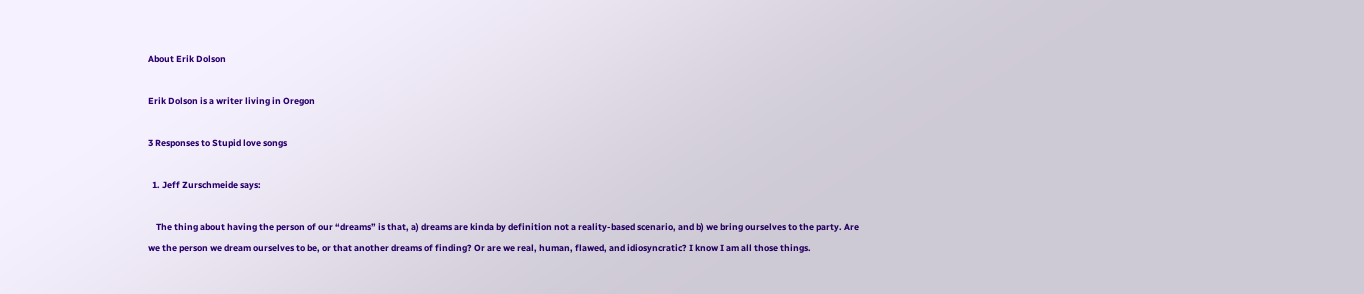About Erik Dolson

Erik Dolson is a writer living in Oregon

3 Responses to Stupid love songs

  1. Jeff Zurschmeide says:

    The thing about having the person of our “dreams” is that, a) dreams are kinda by definition not a reality-based scenario, and b) we bring ourselves to the party. Are we the person we dream ourselves to be, or that another dreams of finding? Or are we real, human, flawed, and idiosyncratic? I know I am all those things.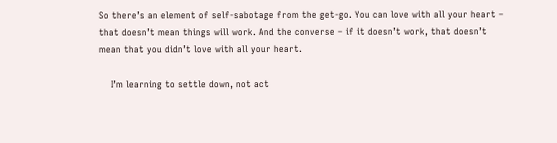So there’s an element of self-sabotage from the get-go. You can love with all your heart – that doesn’t mean things will work. And the converse – if it doesn’t work, that doesn’t mean that you didn’t love with all your heart.

    I’m learning to settle down, not act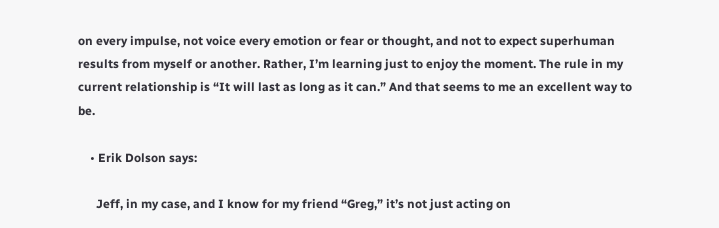on every impulse, not voice every emotion or fear or thought, and not to expect superhuman results from myself or another. Rather, I’m learning just to enjoy the moment. The rule in my current relationship is “It will last as long as it can.” And that seems to me an excellent way to be.

    • Erik Dolson says:

      Jeff, in my case, and I know for my friend “Greg,” it’s not just acting on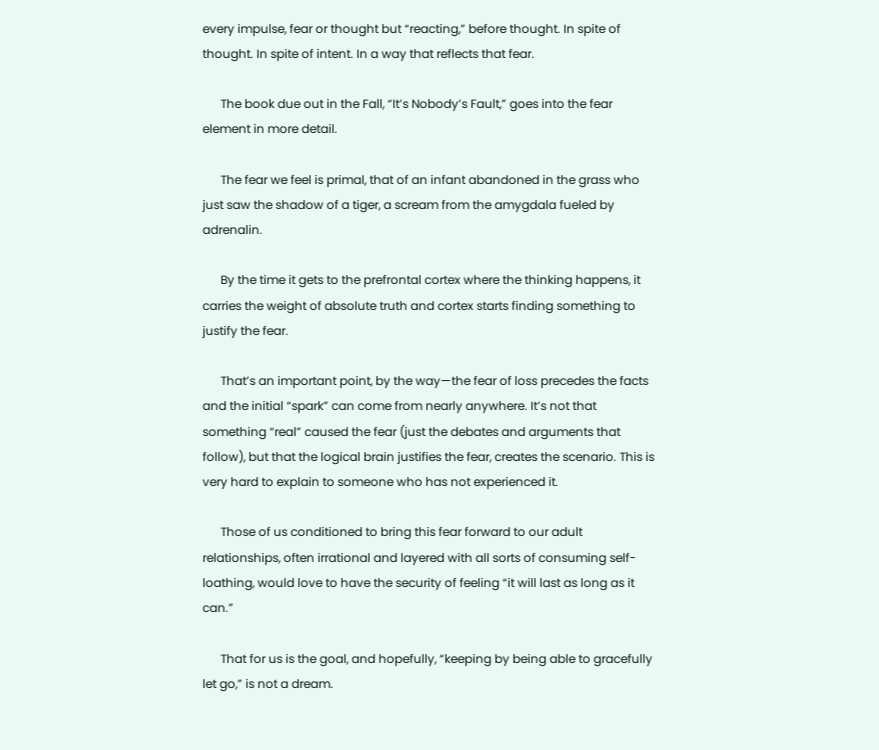every impulse, fear or thought but “reacting,” before thought. In spite of thought. In spite of intent. In a way that reflects that fear.

      The book due out in the Fall, “It’s Nobody’s Fault,” goes into the fear element in more detail.

      The fear we feel is primal, that of an infant abandoned in the grass who just saw the shadow of a tiger, a scream from the amygdala fueled by adrenalin.

      By the time it gets to the prefrontal cortex where the thinking happens, it carries the weight of absolute truth and cortex starts finding something to justify the fear.

      That’s an important point, by the way—the fear of loss precedes the facts and the initial “spark” can come from nearly anywhere. It’s not that something “real” caused the fear (just the debates and arguments that follow), but that the logical brain justifies the fear, creates the scenario. This is very hard to explain to someone who has not experienced it.

      Those of us conditioned to bring this fear forward to our adult relationships, often irrational and layered with all sorts of consuming self-loathing, would love to have the security of feeling “it will last as long as it can.”

      That for us is the goal, and hopefully, “keeping by being able to gracefully let go,” is not a dream.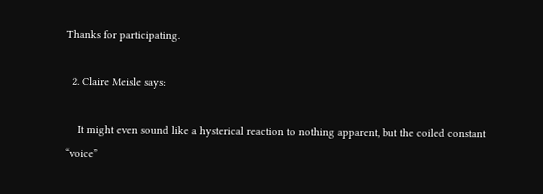Thanks for participating.

  2. Claire Meisle says:

    It might even sound like a hysterical reaction to nothing apparent, but the coiled constant “voice”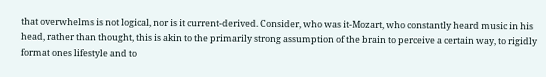that overwhelms is not logical, nor is it current-derived. Consider, who was it-Mozart, who constantly heard music in his head, rather than thought, this is akin to the primarily strong assumption of the brain to perceive a certain way, to rigidly format ones lifestyle and to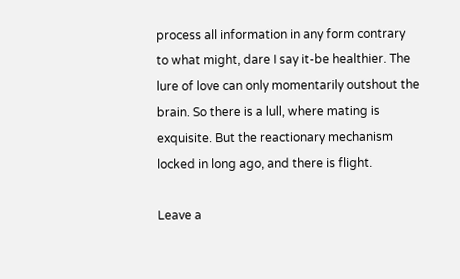process all information in any form contrary to what might, dare I say it-be healthier. The lure of love can only momentarily outshout the brain. So there is a lull, where mating is exquisite. But the reactionary mechanism locked in long ago, and there is flight.

Leave a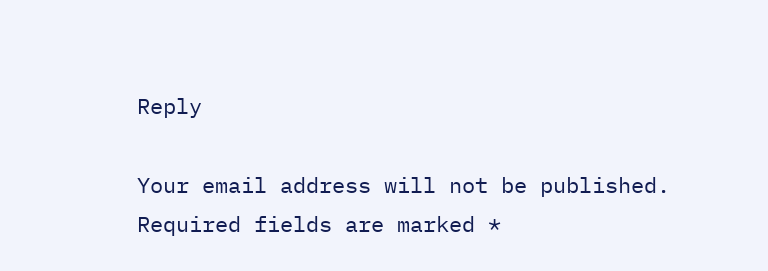Reply

Your email address will not be published. Required fields are marked *